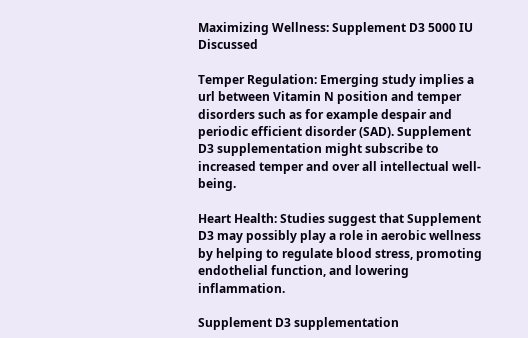Maximizing Wellness: Supplement D3 5000 IU Discussed

Temper Regulation: Emerging study implies a url between Vitamin N position and temper disorders such as for example despair and periodic efficient disorder (SAD). Supplement D3 supplementation might subscribe to increased temper and over all intellectual well-being.

Heart Health: Studies suggest that Supplement D3 may possibly play a role in aerobic wellness by helping to regulate blood stress, promoting endothelial function, and lowering inflammation.

Supplement D3 supplementation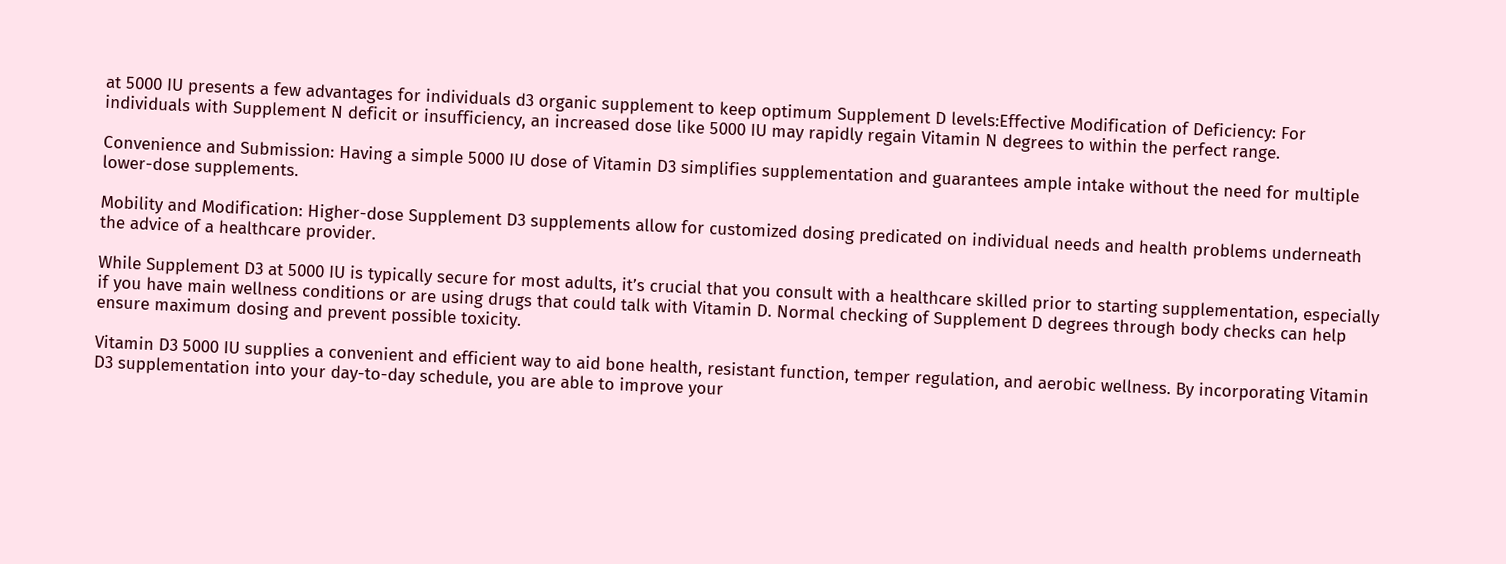at 5000 IU presents a few advantages for individuals d3 organic supplement to keep optimum Supplement D levels:Effective Modification of Deficiency: For individuals with Supplement N deficit or insufficiency, an increased dose like 5000 IU may rapidly regain Vitamin N degrees to within the perfect range.

Convenience and Submission: Having a simple 5000 IU dose of Vitamin D3 simplifies supplementation and guarantees ample intake without the need for multiple lower-dose supplements.

Mobility and Modification: Higher-dose Supplement D3 supplements allow for customized dosing predicated on individual needs and health problems underneath the advice of a healthcare provider.

While Supplement D3 at 5000 IU is typically secure for most adults, it’s crucial that you consult with a healthcare skilled prior to starting supplementation, especially if you have main wellness conditions or are using drugs that could talk with Vitamin D. Normal checking of Supplement D degrees through body checks can help ensure maximum dosing and prevent possible toxicity.

Vitamin D3 5000 IU supplies a convenient and efficient way to aid bone health, resistant function, temper regulation, and aerobic wellness. By incorporating Vitamin D3 supplementation into your day-to-day schedule, you are able to improve your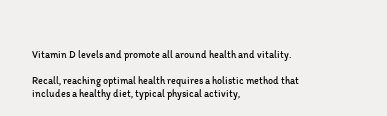Vitamin D levels and promote all around health and vitality.

Recall, reaching optimal health requires a holistic method that includes a healthy diet, typical physical activity,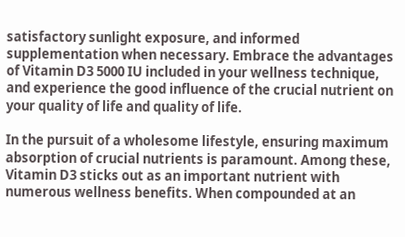satisfactory sunlight exposure, and informed supplementation when necessary. Embrace the advantages of Vitamin D3 5000 IU included in your wellness technique, and experience the good influence of the crucial nutrient on your quality of life and quality of life.

In the pursuit of a wholesome lifestyle, ensuring maximum absorption of crucial nutrients is paramount. Among these, Vitamin D3 sticks out as an important nutrient with numerous wellness benefits. When compounded at an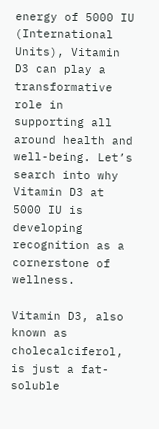energy of 5000 IU (International Units), Vitamin D3 can play a transformative role in supporting all around health and well-being. Let’s search into why Vitamin D3 at 5000 IU is developing recognition as a cornerstone of wellness.

Vitamin D3, also known as cholecalciferol, is just a fat-soluble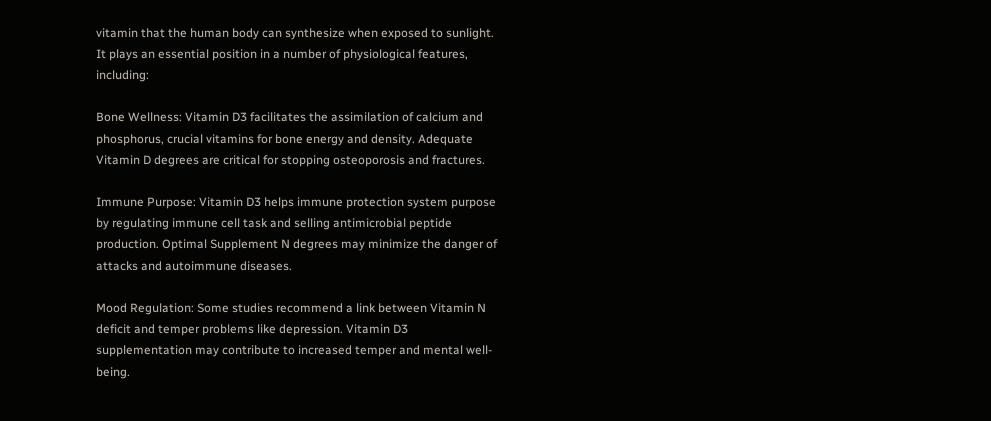vitamin that the human body can synthesize when exposed to sunlight. It plays an essential position in a number of physiological features, including:

Bone Wellness: Vitamin D3 facilitates the assimilation of calcium and phosphorus, crucial vitamins for bone energy and density. Adequate Vitamin D degrees are critical for stopping osteoporosis and fractures.

Immune Purpose: Vitamin D3 helps immune protection system purpose by regulating immune cell task and selling antimicrobial peptide production. Optimal Supplement N degrees may minimize the danger of attacks and autoimmune diseases.

Mood Regulation: Some studies recommend a link between Vitamin N deficit and temper problems like depression. Vitamin D3 supplementation may contribute to increased temper and mental well-being.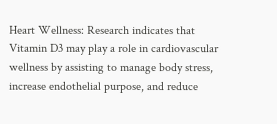Heart Wellness: Research indicates that Vitamin D3 may play a role in cardiovascular wellness by assisting to manage body stress, increase endothelial purpose, and reduce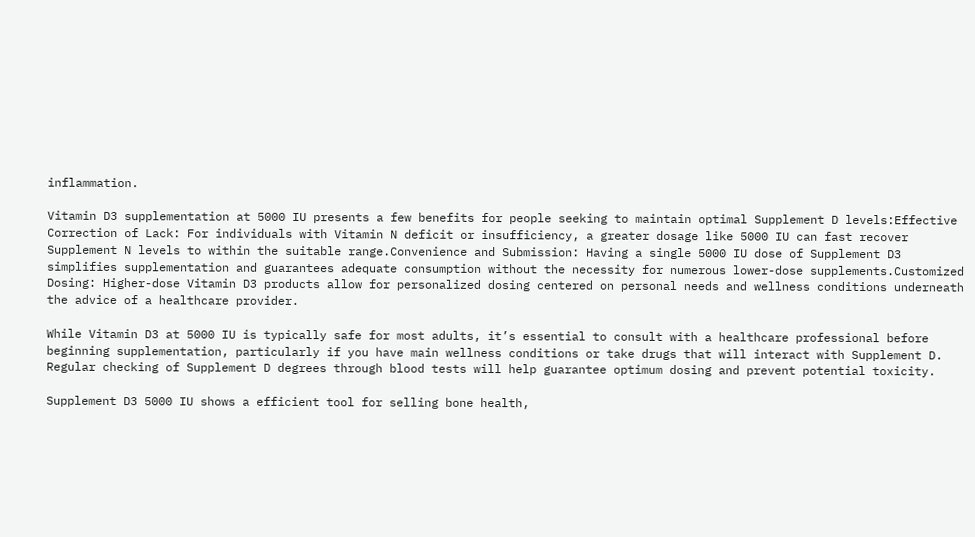inflammation.

Vitamin D3 supplementation at 5000 IU presents a few benefits for people seeking to maintain optimal Supplement D levels:Effective Correction of Lack: For individuals with Vitamin N deficit or insufficiency, a greater dosage like 5000 IU can fast recover Supplement N levels to within the suitable range.Convenience and Submission: Having a single 5000 IU dose of Supplement D3 simplifies supplementation and guarantees adequate consumption without the necessity for numerous lower-dose supplements.Customized Dosing: Higher-dose Vitamin D3 products allow for personalized dosing centered on personal needs and wellness conditions underneath the advice of a healthcare provider.

While Vitamin D3 at 5000 IU is typically safe for most adults, it’s essential to consult with a healthcare professional before beginning supplementation, particularly if you have main wellness conditions or take drugs that will interact with Supplement D. Regular checking of Supplement D degrees through blood tests will help guarantee optimum dosing and prevent potential toxicity.

Supplement D3 5000 IU shows a efficient tool for selling bone health,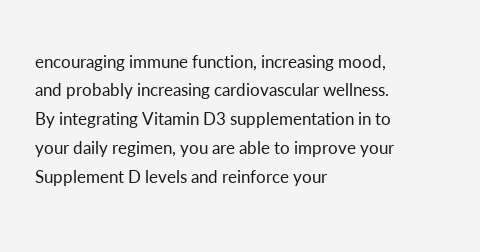encouraging immune function, increasing mood, and probably increasing cardiovascular wellness. By integrating Vitamin D3 supplementation in to your daily regimen, you are able to improve your Supplement D levels and reinforce your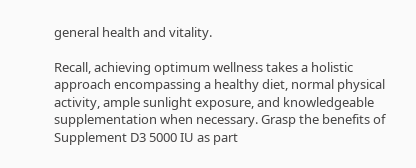general health and vitality.

Recall, achieving optimum wellness takes a holistic approach encompassing a healthy diet, normal physical activity, ample sunlight exposure, and knowledgeable supplementation when necessary. Grasp the benefits of Supplement D3 5000 IU as part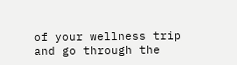of your wellness trip and go through the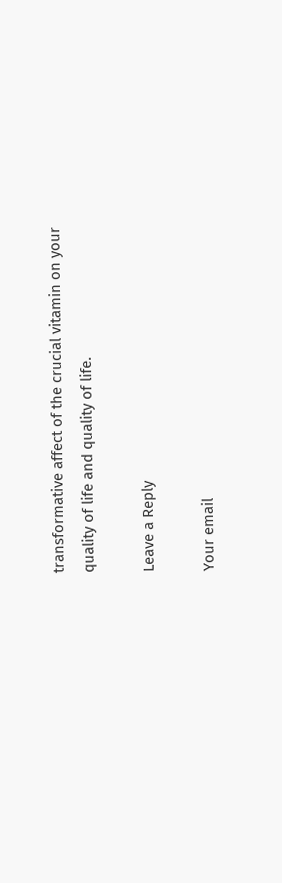transformative affect of the crucial vitamin on your quality of life and quality of life.

Leave a Reply

Your email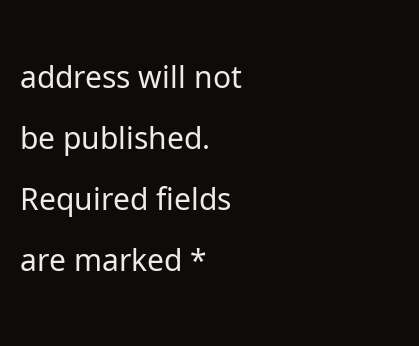address will not be published. Required fields are marked *